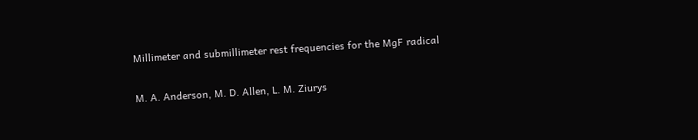Millimeter and submillimeter rest frequencies for the MgF radical

M. A. Anderson, M. D. Allen, L. M. Ziurys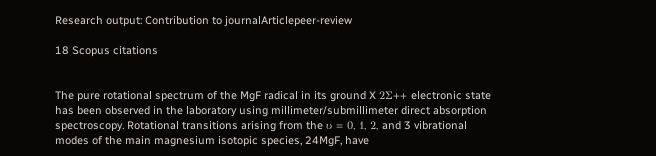Research output: Contribution to journalArticlepeer-review

18 Scopus citations


The pure rotational spectrum of the MgF radical in its ground X 2Σ++ electronic state has been observed in the laboratory using millimeter/submillimeter direct absorption spectroscopy. Rotational transitions arising from the υ = 0, 1, 2, and 3 vibrational modes of the main magnesium isotopic species, 24MgF, have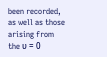been recorded, as well as those arising from the υ = 0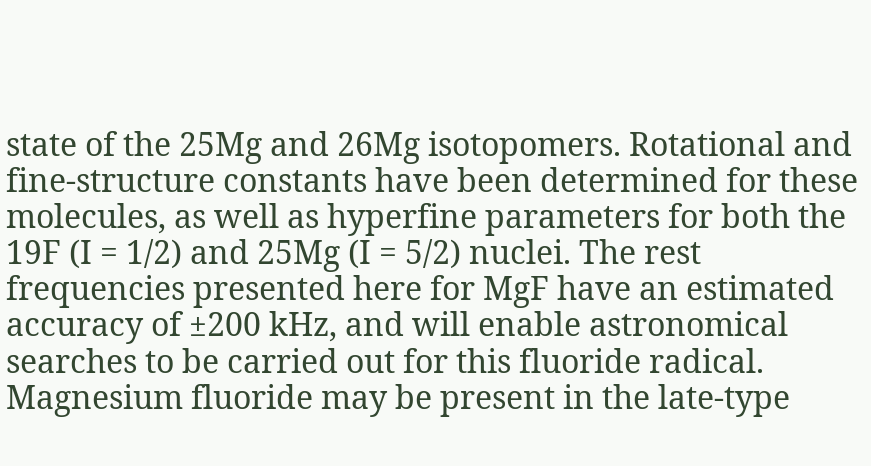state of the 25Mg and 26Mg isotopomers. Rotational and fine-structure constants have been determined for these molecules, as well as hyperfine parameters for both the 19F (I = 1/2) and 25Mg (I = 5/2) nuclei. The rest frequencies presented here for MgF have an estimated accuracy of ±200 kHz, and will enable astronomical searches to be carried out for this fluoride radical. Magnesium fluoride may be present in the late-type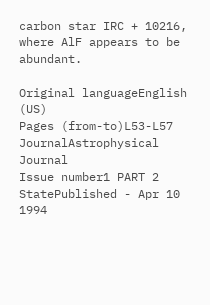carbon star IRC + 10216, where AlF appears to be abundant.

Original languageEnglish (US)
Pages (from-to)L53-L57
JournalAstrophysical Journal
Issue number1 PART 2
StatePublished - Apr 10 1994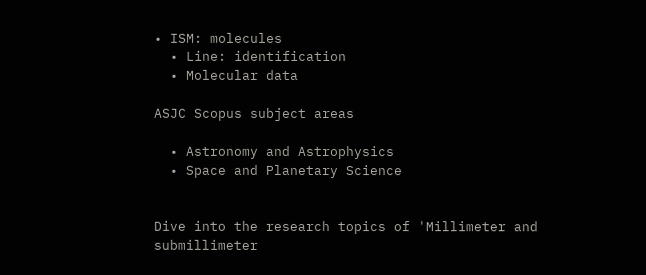• ISM: molecules
  • Line: identification
  • Molecular data

ASJC Scopus subject areas

  • Astronomy and Astrophysics
  • Space and Planetary Science


Dive into the research topics of 'Millimeter and submillimeter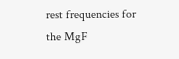rest frequencies for the MgF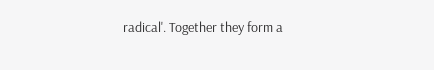radical'. Together they form a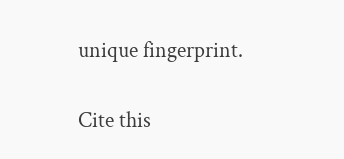unique fingerprint.

Cite this